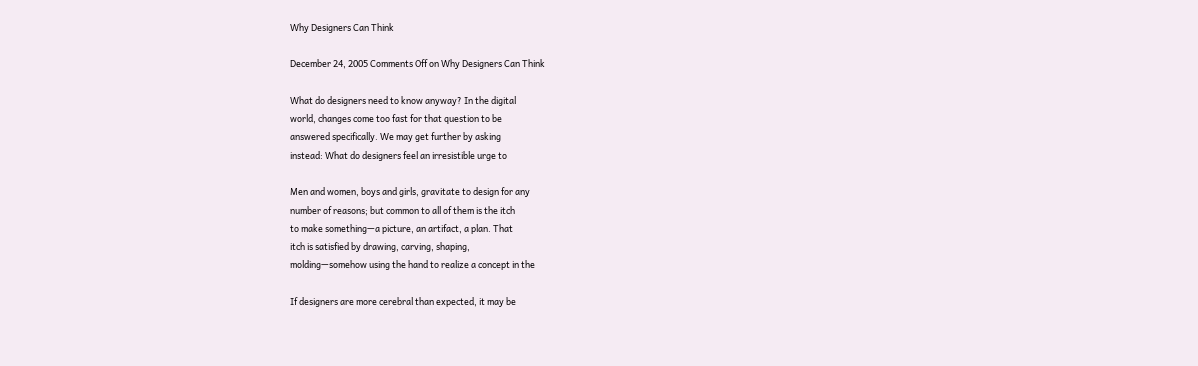Why Designers Can Think

December 24, 2005 Comments Off on Why Designers Can Think

What do designers need to know anyway? In the digital
world, changes come too fast for that question to be
answered specifically. We may get further by asking
instead: What do designers feel an irresistible urge to

Men and women, boys and girls, gravitate to design for any
number of reasons; but common to all of them is the itch
to make something—a picture, an artifact, a plan. That
itch is satisfied by drawing, carving, shaping,
molding—somehow using the hand to realize a concept in the

If designers are more cerebral than expected, it may be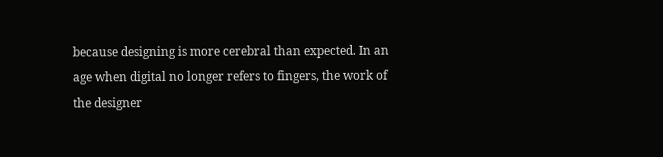because designing is more cerebral than expected. In an
age when digital no longer refers to fingers, the work of
the designer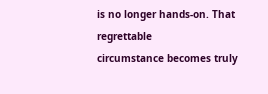is no longer hands-on. That regrettable
circumstance becomes truly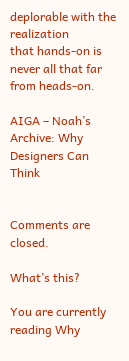deplorable with the realization
that hands-on is never all that far from heads-on.

AIGA – Noah’s Archive: Why Designers Can Think


Comments are closed.

What’s this?

You are currently reading Why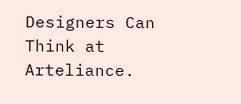Designers Can Think at Arteliance.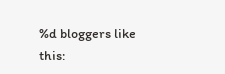%d bloggers like this: